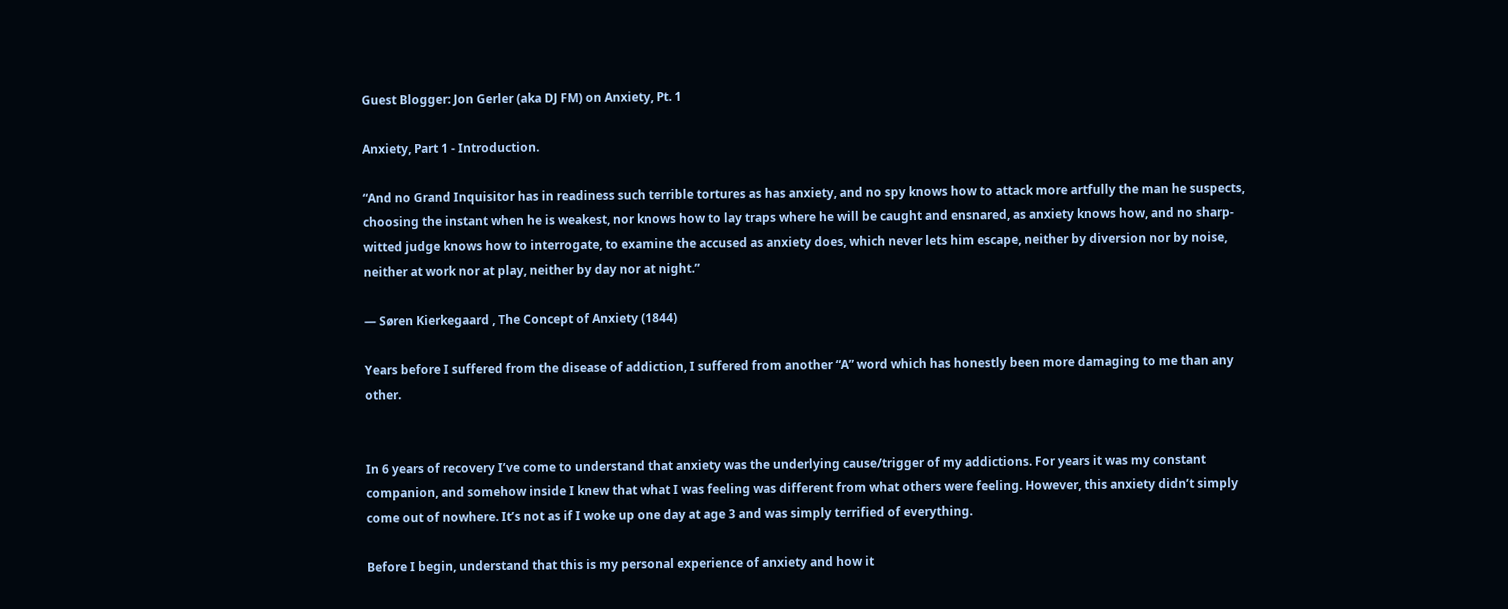Guest Blogger: Jon Gerler (aka DJ FM) on Anxiety, Pt. 1

Anxiety, Part 1 - Introduction.

“And no Grand Inquisitor has in readiness such terrible tortures as has anxiety, and no spy knows how to attack more artfully the man he suspects, choosing the instant when he is weakest, nor knows how to lay traps where he will be caught and ensnared, as anxiety knows how, and no sharp-witted judge knows how to interrogate, to examine the accused as anxiety does, which never lets him escape, neither by diversion nor by noise, neither at work nor at play, neither by day nor at night.”

― Søren Kierkegaard , The Concept of Anxiety (1844)

Years before I suffered from the disease of addiction, I suffered from another “A” word which has honestly been more damaging to me than any other.


In 6 years of recovery I’ve come to understand that anxiety was the underlying cause/trigger of my addictions. For years it was my constant companion, and somehow inside I knew that what I was feeling was different from what others were feeling. However, this anxiety didn’t simply come out of nowhere. It’s not as if I woke up one day at age 3 and was simply terrified of everything.

Before I begin, understand that this is my personal experience of anxiety and how it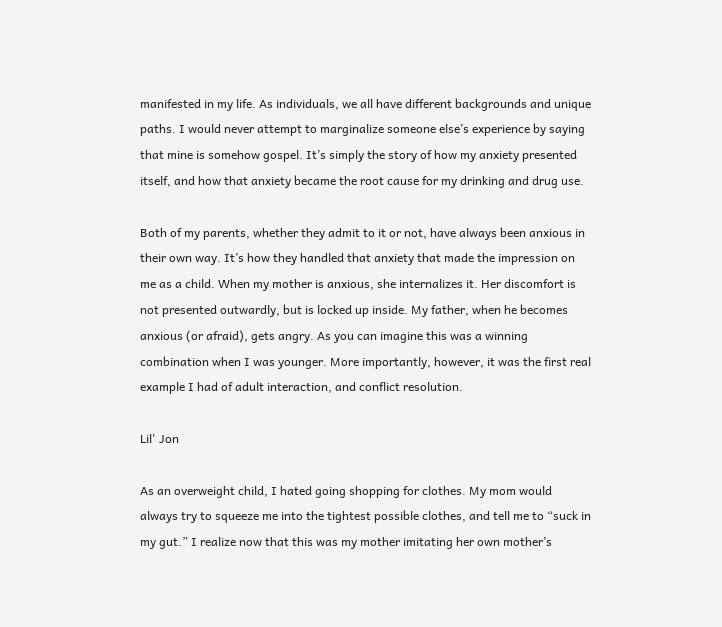manifested in my life. As individuals, we all have different backgrounds and unique paths. I would never attempt to marginalize someone else’s experience by saying that mine is somehow gospel. It’s simply the story of how my anxiety presented itself, and how that anxiety became the root cause for my drinking and drug use.

Both of my parents, whether they admit to it or not, have always been anxious in their own way. It’s how they handled that anxiety that made the impression on me as a child. When my mother is anxious, she internalizes it. Her discomfort is not presented outwardly, but is locked up inside. My father, when he becomes anxious (or afraid), gets angry. As you can imagine this was a winning combination when I was younger. More importantly, however, it was the first real example I had of adult interaction, and conflict resolution.

Lil' Jon

As an overweight child, I hated going shopping for clothes. My mom would always try to squeeze me into the tightest possible clothes, and tell me to “suck in my gut.” I realize now that this was my mother imitating her own mother’s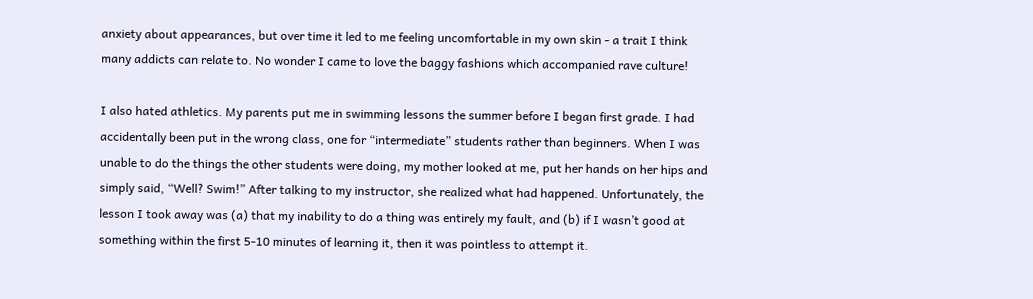anxiety about appearances, but over time it led to me feeling uncomfortable in my own skin - a trait I think many addicts can relate to. No wonder I came to love the baggy fashions which accompanied rave culture!

I also hated athletics. My parents put me in swimming lessons the summer before I began first grade. I had accidentally been put in the wrong class, one for “intermediate” students rather than beginners. When I was unable to do the things the other students were doing, my mother looked at me, put her hands on her hips and simply said, “Well? Swim!” After talking to my instructor, she realized what had happened. Unfortunately, the lesson I took away was (a) that my inability to do a thing was entirely my fault, and (b) if I wasn’t good at something within the first 5-10 minutes of learning it, then it was pointless to attempt it.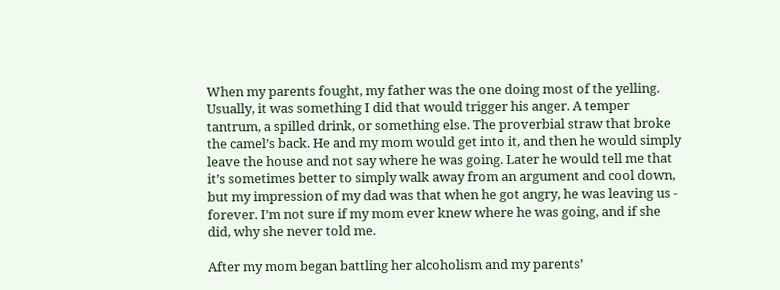When my parents fought, my father was the one doing most of the yelling. Usually, it was something I did that would trigger his anger. A temper tantrum, a spilled drink, or something else. The proverbial straw that broke the camel’s back. He and my mom would get into it, and then he would simply leave the house and not say where he was going. Later he would tell me that it’s sometimes better to simply walk away from an argument and cool down, but my impression of my dad was that when he got angry, he was leaving us - forever. I’m not sure if my mom ever knew where he was going, and if she did, why she never told me.

After my mom began battling her alcoholism and my parents’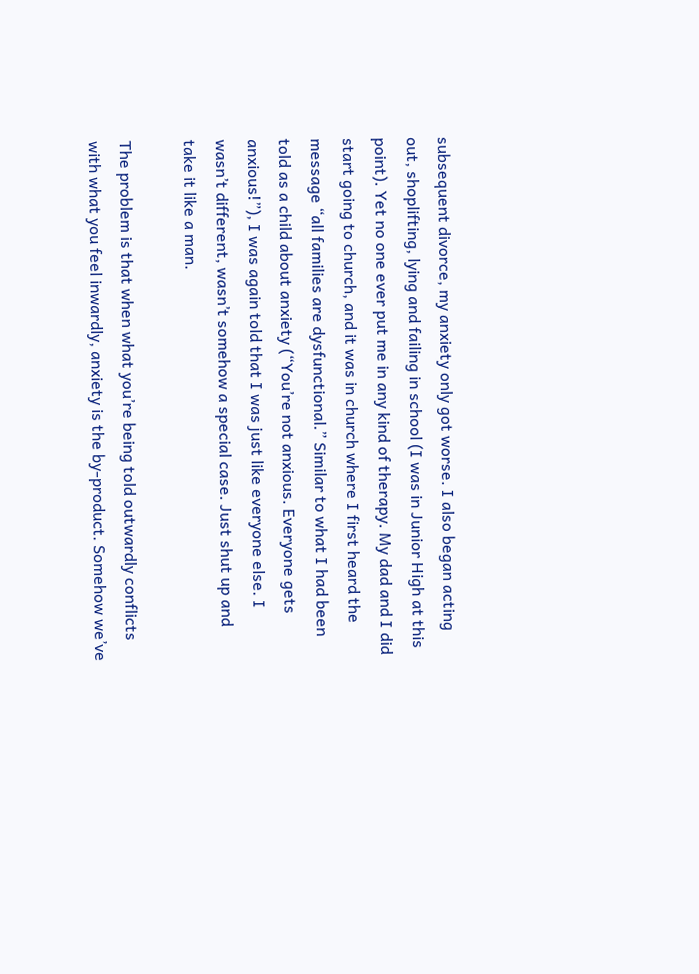subsequent divorce, my anxiety only got worse. I also began acting out, shoplifting, lying and failing in school (I was in Junior High at this point). Yet no one ever put me in any kind of therapy. My dad and I did start going to church, and it was in church where I first heard the message “all families are dysfunctional.” Similar to what I had been told as a child about anxiety (“You’re not anxious. Everyone gets anxious!”), I was again told that I was just like everyone else. I wasn’t different, wasn’t somehow a special case. Just shut up and take it like a man.

The problem is that when what you’re being told outwardly conflicts with what you feel inwardly, anxiety is the by-product. Somehow we’ve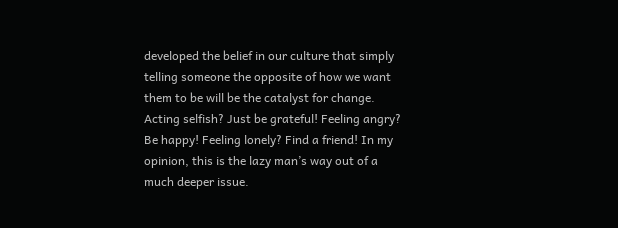developed the belief in our culture that simply telling someone the opposite of how we want them to be will be the catalyst for change. Acting selfish? Just be grateful! Feeling angry? Be happy! Feeling lonely? Find a friend! In my opinion, this is the lazy man’s way out of a much deeper issue.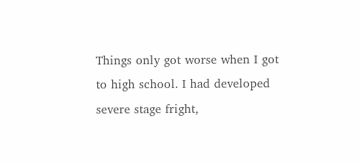Things only got worse when I got to high school. I had developed severe stage fright,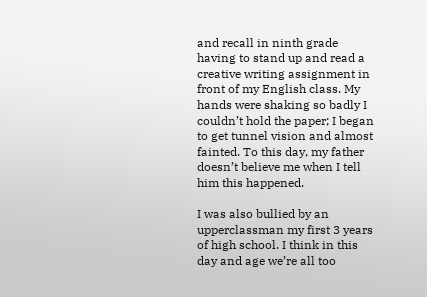and recall in ninth grade having to stand up and read a creative writing assignment in front of my English class. My hands were shaking so badly I couldn’t hold the paper; I began to get tunnel vision and almost fainted. To this day, my father doesn’t believe me when I tell him this happened.

I was also bullied by an upperclassman my first 3 years of high school. I think in this day and age we’re all too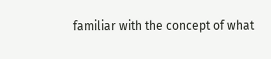familiar with the concept of what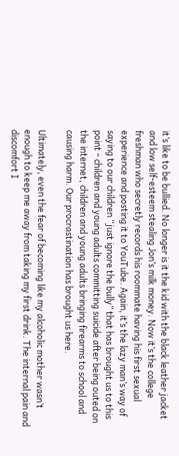it’s like to be bullied. No longer is it the kid with the black leather jacket and low self-esteem stealing Jon’s milk money. Now it’s the college freshman who secretly records his roommate having his first sexual experience and posting it to YouTube. Again, it’s the lazy man’s way of saying to our children “just ignore the bully” that has brought us to this point - children and young adults committing suicide after being outed on the internet, children and young adults bringing firearms to school and causing harm. Our procrastination has brought us here.

Ultimately, even the fear of becoming like my alcoholic mother wasn’t enough to keep me away from taking my first drink. The internal pain and discomfort I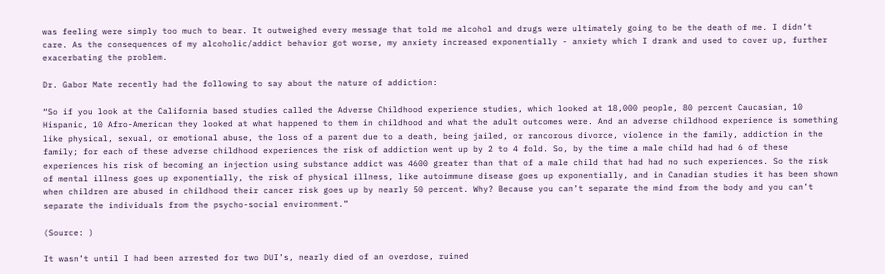was feeling were simply too much to bear. It outweighed every message that told me alcohol and drugs were ultimately going to be the death of me. I didn’t care. As the consequences of my alcoholic/addict behavior got worse, my anxiety increased exponentially - anxiety which I drank and used to cover up, further exacerbating the problem.

Dr. Gabor Mate recently had the following to say about the nature of addiction:

“So if you look at the California based studies called the Adverse Childhood experience studies, which looked at 18,000 people, 80 percent Caucasian, 10 Hispanic, 10 Afro-American they looked at what happened to them in childhood and what the adult outcomes were. And an adverse childhood experience is something like physical, sexual, or emotional abuse, the loss of a parent due to a death, being jailed, or rancorous divorce, violence in the family, addiction in the family; for each of these adverse childhood experiences the risk of addiction went up by 2 to 4 fold. So, by the time a male child had had 6 of these experiences his risk of becoming an injection using substance addict was 4600 greater than that of a male child that had had no such experiences. So the risk of mental illness goes up exponentially, the risk of physical illness, like autoimmune disease goes up exponentially, and in Canadian studies it has been shown when children are abused in childhood their cancer risk goes up by nearly 50 percent. Why? Because you can’t separate the mind from the body and you can’t separate the individuals from the psycho-social environment.”

(Source: )

It wasn’t until I had been arrested for two DUI’s, nearly died of an overdose, ruined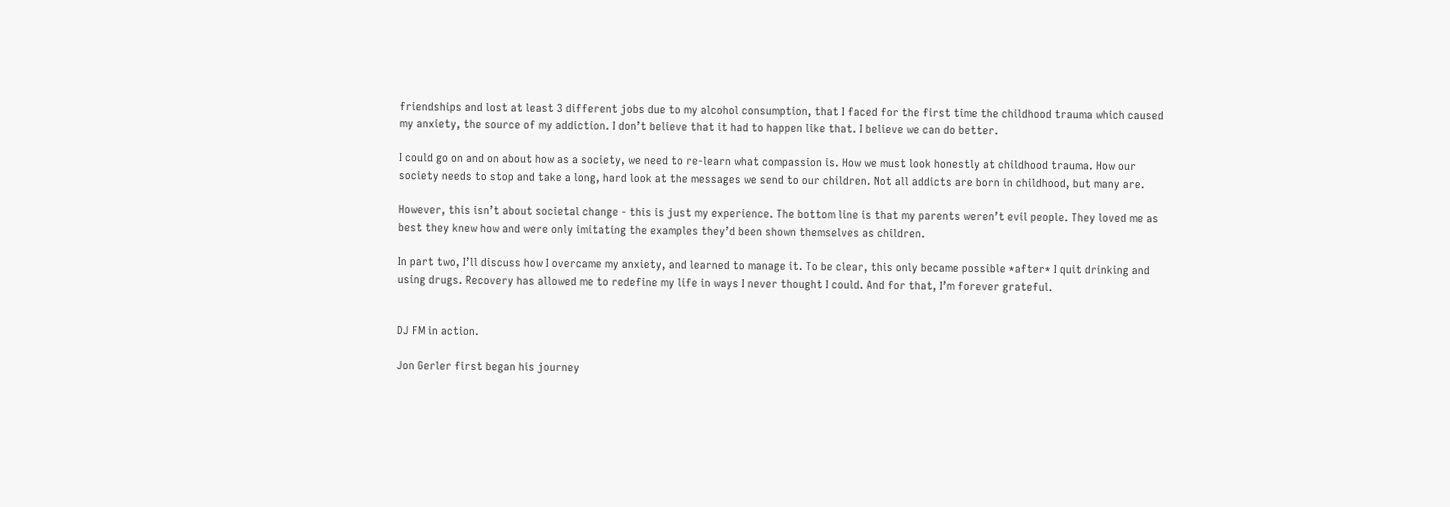friendships and lost at least 3 different jobs due to my alcohol consumption, that I faced for the first time the childhood trauma which caused my anxiety, the source of my addiction. I don’t believe that it had to happen like that. I believe we can do better.

I could go on and on about how as a society, we need to re-learn what compassion is. How we must look honestly at childhood trauma. How our society needs to stop and take a long, hard look at the messages we send to our children. Not all addicts are born in childhood, but many are.

However, this isn’t about societal change - this is just my experience. The bottom line is that my parents weren’t evil people. They loved me as best they knew how and were only imitating the examples they’d been shown themselves as children.

In part two, I’ll discuss how I overcame my anxiety, and learned to manage it. To be clear, this only became possible *after* I quit drinking and using drugs. Recovery has allowed me to redefine my life in ways I never thought I could. And for that, I’m forever grateful.


DJ FM in action.

Jon Gerler first began his journey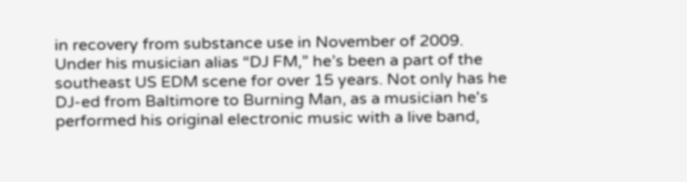in recovery from substance use in November of 2009.  Under his musician alias “DJ FM,” he’s been a part of the southeast US EDM scene for over 15 years. Not only has he DJ-ed from Baltimore to Burning Man, as a musician he's performed his original electronic music with a live band,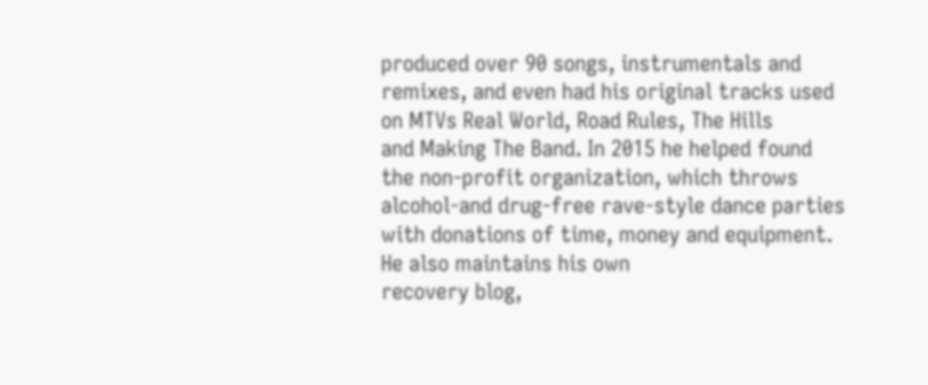produced over 90 songs, instrumentals and remixes, and even had his original tracks used on MTVs Real World, Road Rules, The Hills
and Making The Band. In 2015 he helped found the non-profit organization, which throws alcohol-and drug-free rave-style dance parties
with donations of time, money and equipment. He also maintains his own
recovery blog,